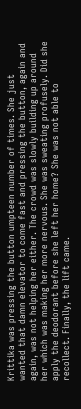Krittika was pressing the button umpteen number of times. She just wanted that damn elevator to come fast and pressing the button, again and again, was not helping her either. The crowd was slowly building up around her which was making her more nervous. She was sweating profusely. Did she apply the deodorant before she left her home? She was not able to recollect. Finally, the lift came.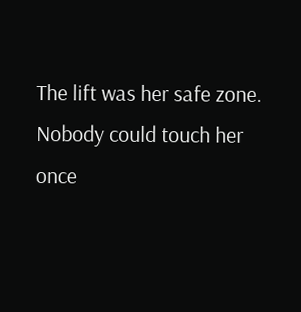The lift was her safe zone. Nobody could touch her once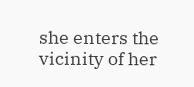she enters the vicinity of her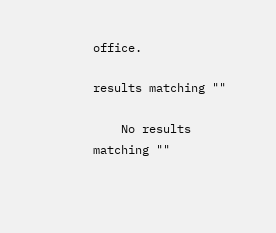office.

results matching ""

    No results matching ""